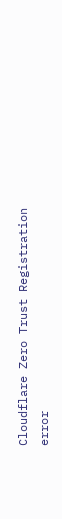Cloudflare Zero Trust Registration error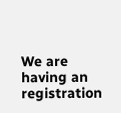We are having an registration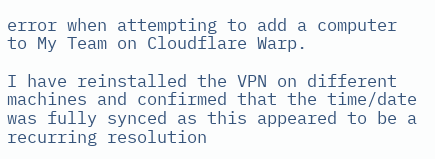error when attempting to add a computer to My Team on Cloudflare Warp.

I have reinstalled the VPN on different machines and confirmed that the time/date was fully synced as this appeared to be a recurring resolution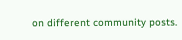on different community posts.